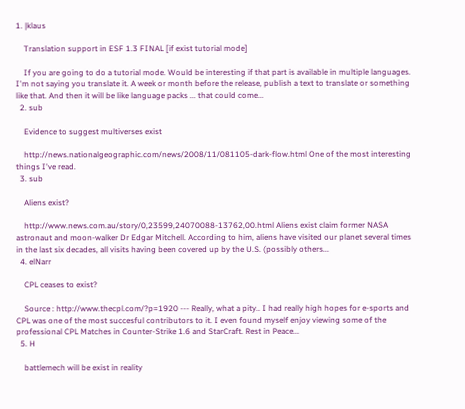1. |klaus

    Translation support in ESF 1.3 FINAL [if exist tutorial mode]

    If you are going to do a tutorial mode. Would be interesting if that part is available in multiple languages. I'm not saying you translate it. A week or month before the release, publish a text to translate or something like that. And then it will be like language packs ... that could come...
  2. sub

    Evidence to suggest multiverses exist

    http://news.nationalgeographic.com/news/2008/11/081105-dark-flow.html One of the most interesting things I've read.
  3. sub

    Aliens exist?

    http://www.news.com.au/story/0,23599,24070088-13762,00.html Aliens exist claim former NASA astronaut and moon-walker Dr Edgar Mitchell. According to him, aliens have visited our planet several times in the last six decades, all visits having been covered up by the U.S. (possibly others...
  4. elNarr

    CPL ceases to exist?

    Source : http://www.thecpl.com/?p=1920 --- Really, what a pity.. I had really high hopes for e-sports and CPL was one of the most succesful contributors to it. I even found myself enjoy viewing some of the professional CPL Matches in Counter-Strike 1.6 and StarCraft. Rest in Peace...
  5. H

    battlemech will be exist in reality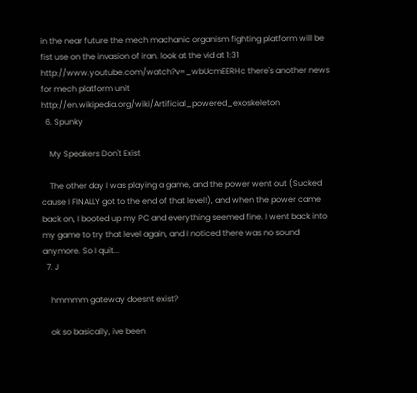in the near future the mech machanic organism fighting platform will be fist use on the invasion of iran. look at the vid at 1:31 http://www.youtube.com/watch?v=_wbUcmEERHc there's another news for mech platform unit http://en.wikipedia.org/wiki/Artificial_powered_exoskeleton
  6. Spunky

    My Speakers Don't Exist

    The other day I was playing a game, and the power went out (Sucked cause I FINALLY got to the end of that level!), and when the power came back on, I booted up my PC and everything seemed fine. I went back into my game to try that level again, and I noticed there was no sound anymore. So I quit...
  7. J

    hmmmm gateway doesnt exist?

    ok so basically, ive been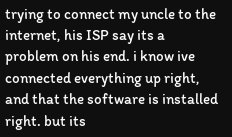trying to connect my uncle to the internet, his ISP say its a problem on his end. i know ive connected everything up right, and that the software is installed right. but its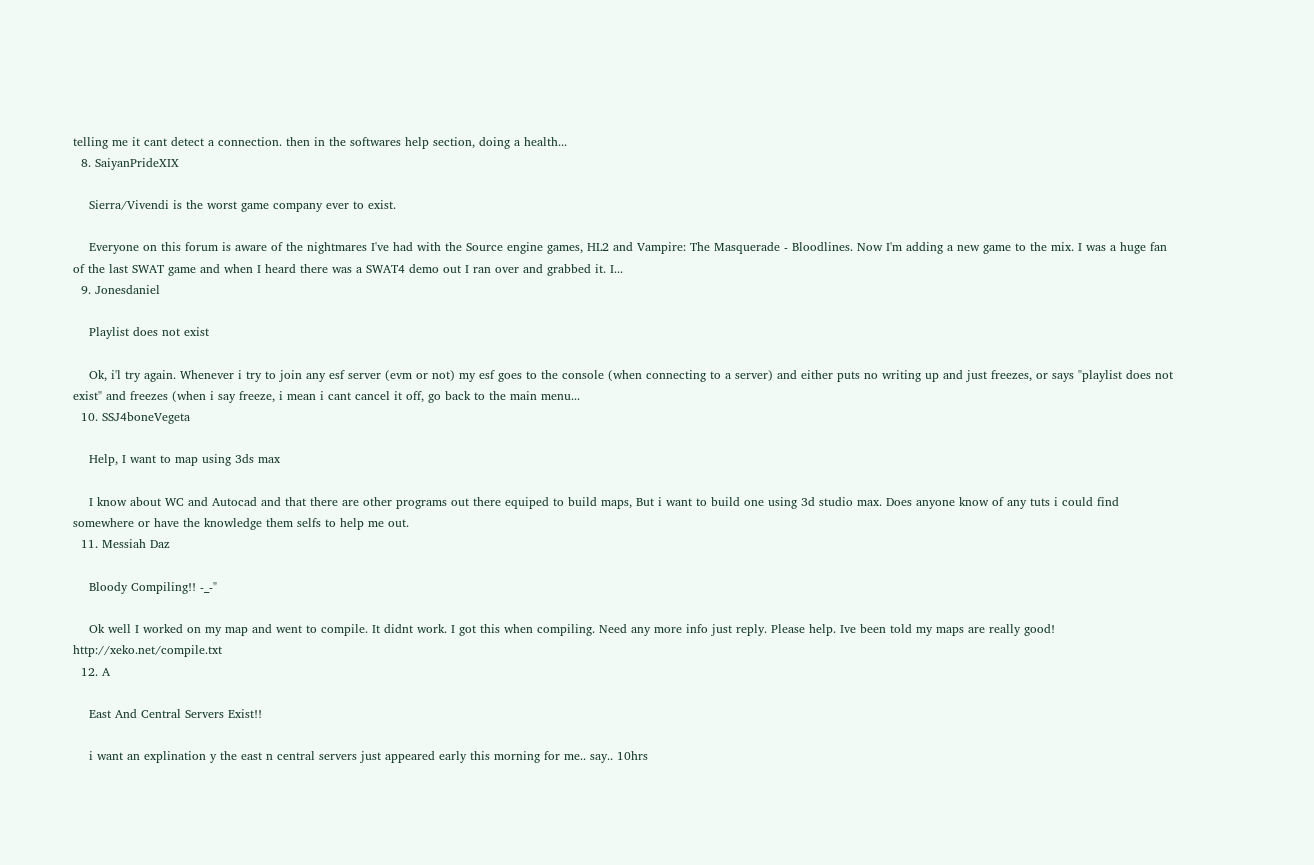telling me it cant detect a connection. then in the softwares help section, doing a health...
  8. SaiyanPrideXIX

    Sierra/Vivendi is the worst game company ever to exist.

    Everyone on this forum is aware of the nightmares I've had with the Source engine games, HL2 and Vampire: The Masquerade - Bloodlines. Now I'm adding a new game to the mix. I was a huge fan of the last SWAT game and when I heard there was a SWAT4 demo out I ran over and grabbed it. I...
  9. Jonesdaniel

    Playlist does not exist

    Ok, i'l try again. Whenever i try to join any esf server (evm or not) my esf goes to the console (when connecting to a server) and either puts no writing up and just freezes, or says "playlist does not exist" and freezes (when i say freeze, i mean i cant cancel it off, go back to the main menu...
  10. SSJ4boneVegeta

    Help, I want to map using 3ds max

    I know about WC and Autocad and that there are other programs out there equiped to build maps, But i want to build one using 3d studio max. Does anyone know of any tuts i could find somewhere or have the knowledge them selfs to help me out.
  11. Messiah Daz

    Bloody Compiling!! -_-"

    Ok well I worked on my map and went to compile. It didnt work. I got this when compiling. Need any more info just reply. Please help. Ive been told my maps are really good! http://xeko.net/compile.txt
  12. A

    East And Central Servers Exist!!

    i want an explination y the east n central servers just appeared early this morning for me.. say.. 10hrs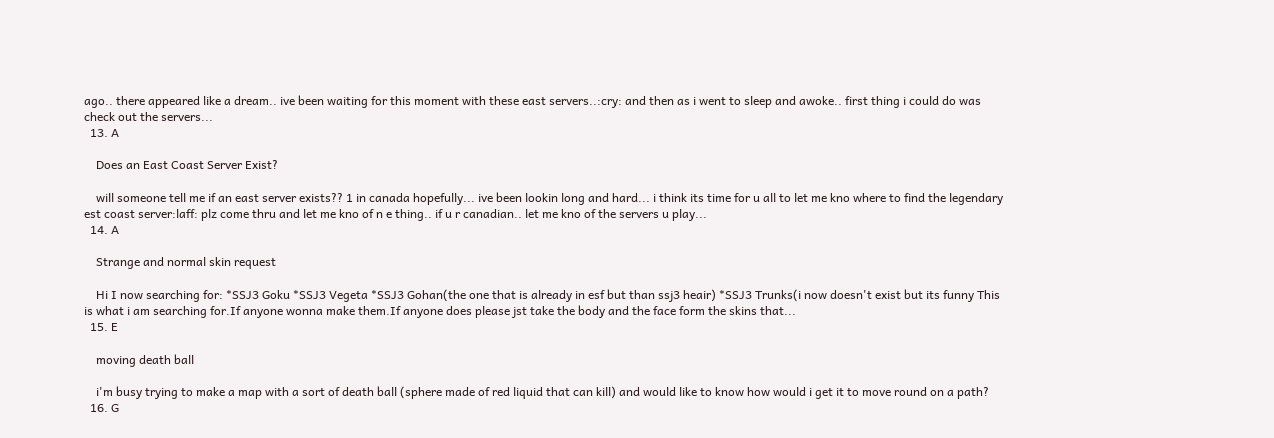ago.. there appeared like a dream.. ive been waiting for this moment with these east servers..:cry: and then as i went to sleep and awoke.. first thing i could do was check out the servers...
  13. A

    Does an East Coast Server Exist?

    will someone tell me if an east server exists?? 1 in canada hopefully... ive been lookin long and hard... i think its time for u all to let me kno where to find the legendary est coast server:laff: plz come thru and let me kno of n e thing.. if u r canadian.. let me kno of the servers u play...
  14. A

    Strange and normal skin request

    Hi I now searching for: *SSJ3 Goku *SSJ3 Vegeta *SSJ3 Gohan(the one that is already in esf but than ssj3 heair) *SSJ3 Trunks(i now doesn't exist but its funny This is what i am searching for.If anyone wonna make them.If anyone does please jst take the body and the face form the skins that...
  15. E

    moving death ball

    i'm busy trying to make a map with a sort of death ball (sphere made of red liquid that can kill) and would like to know how would i get it to move round on a path?
  16. G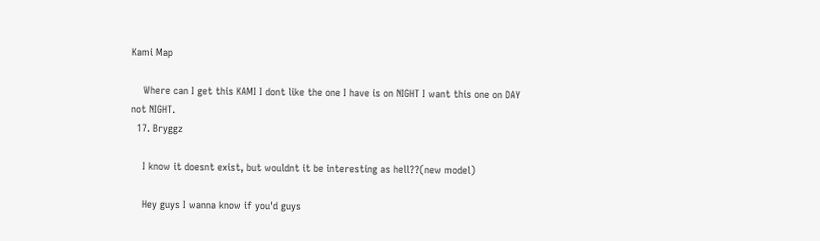Kami Map

    Where can I get this KAMI I dont like the one I have is on NIGHT I want this one on DAY not NIGHT.
  17. Bryggz

    I know it doesnt exist, but wouldnt it be interesting as hell??(new model)

    Hey guys I wanna know if you'd guys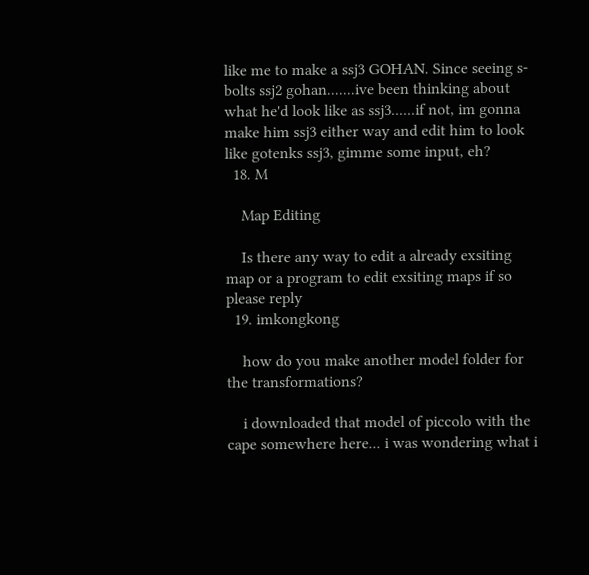like me to make a ssj3 GOHAN. Since seeing s-bolts ssj2 gohan.......ive been thinking about what he'd look like as ssj3......if not, im gonna make him ssj3 either way and edit him to look like gotenks ssj3, gimme some input, eh?
  18. M

    Map Editing

    Is there any way to edit a already exsiting map or a program to edit exsiting maps if so please reply
  19. imkongkong

    how do you make another model folder for the transformations?

    i downloaded that model of piccolo with the cape somewhere here... i was wondering what i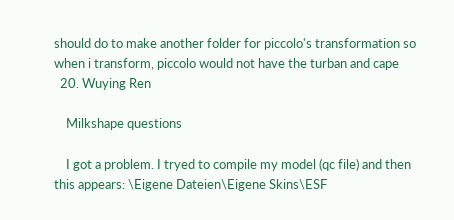should do to make another folder for piccolo's transformation so when i transform, piccolo would not have the turban and cape
  20. Wuying Ren

    Milkshape questions

    I got a problem. I tryed to compile my model (qc file) and then this appears: \Eigene Dateien\Eigene Skins\ESF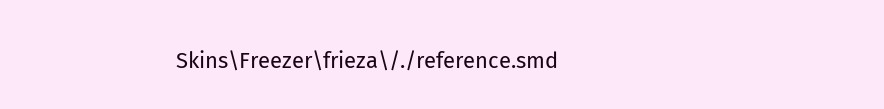Skins\Freezer\frieza\/./reference.smd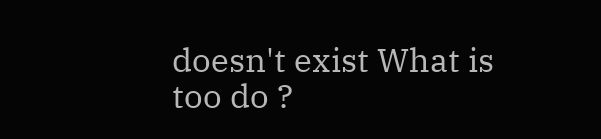doesn't exist What is too do ?